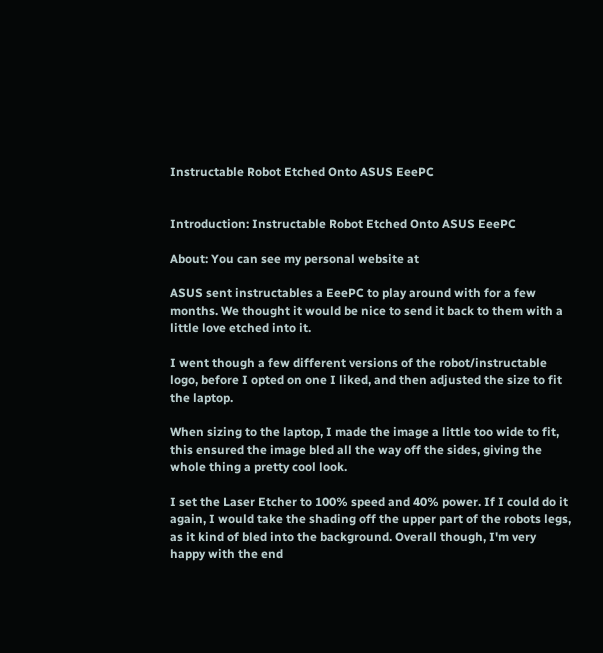Instructable Robot Etched Onto ASUS EeePC


Introduction: Instructable Robot Etched Onto ASUS EeePC

About: You can see my personal website at

ASUS sent instructables a EeePC to play around with for a few months. We thought it would be nice to send it back to them with a little love etched into it.

I went though a few different versions of the robot/instructable logo, before I opted on one I liked, and then adjusted the size to fit the laptop.

When sizing to the laptop, I made the image a little too wide to fit, this ensured the image bled all the way off the sides, giving the whole thing a pretty cool look.

I set the Laser Etcher to 100% speed and 40% power. If I could do it again, I would take the shading off the upper part of the robots legs, as it kind of bled into the background. Overall though, I'm very happy with the end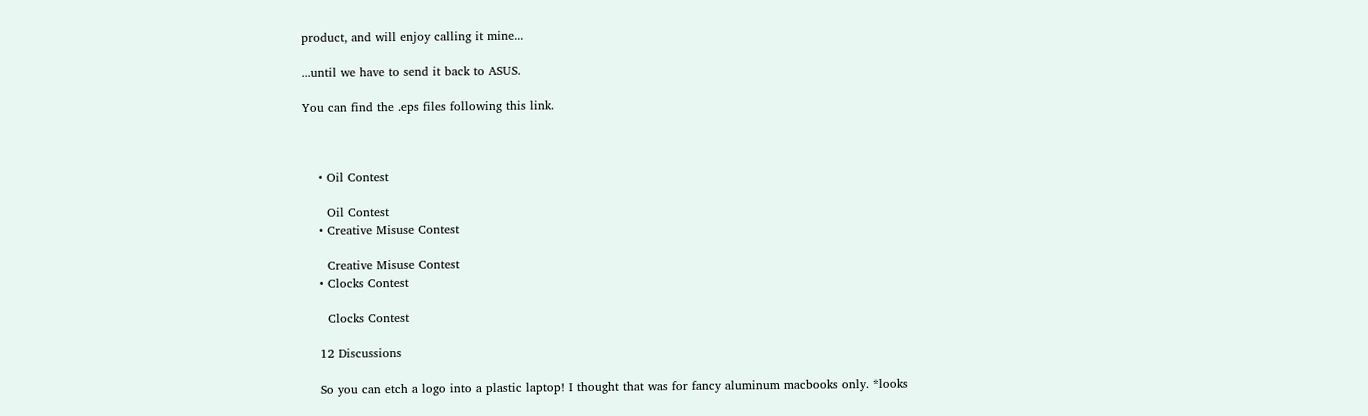product, and will enjoy calling it mine...

...until we have to send it back to ASUS.

You can find the .eps files following this link.



    • Oil Contest

      Oil Contest
    • Creative Misuse Contest

      Creative Misuse Contest
    • Clocks Contest

      Clocks Contest

    12 Discussions

    So you can etch a logo into a plastic laptop! I thought that was for fancy aluminum macbooks only. *looks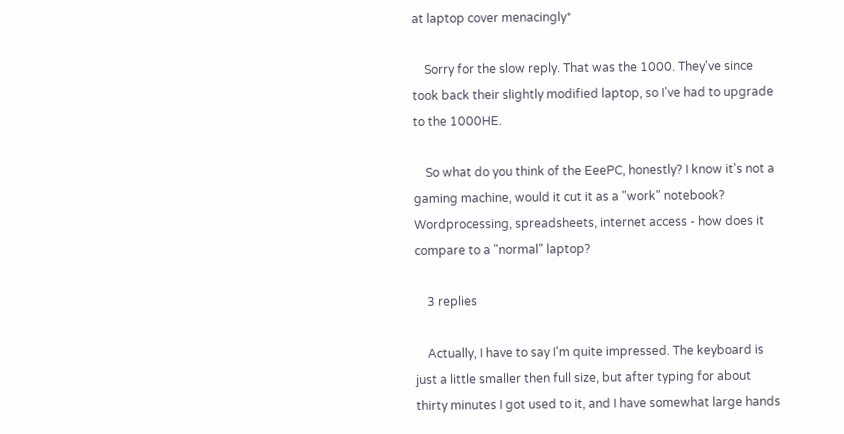at laptop cover menacingly*

    Sorry for the slow reply. That was the 1000. They've since took back their slightly modified laptop, so I've had to upgrade to the 1000HE.

    So what do you think of the EeePC, honestly? I know it's not a gaming machine, would it cut it as a "work" notebook? Wordprocessing, spreadsheets, internet access - how does it compare to a "normal" laptop?

    3 replies

    Actually, I have to say I'm quite impressed. The keyboard is just a little smaller then full size, but after typing for about thirty minutes I got used to it, and I have somewhat large hands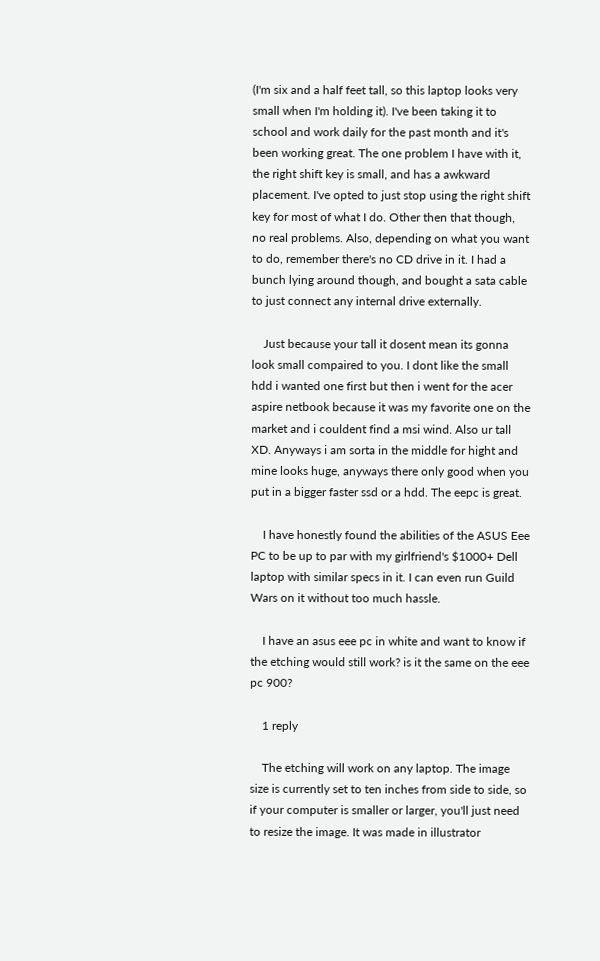(I'm six and a half feet tall, so this laptop looks very small when I'm holding it). I've been taking it to school and work daily for the past month and it's been working great. The one problem I have with it, the right shift key is small, and has a awkward placement. I've opted to just stop using the right shift key for most of what I do. Other then that though, no real problems. Also, depending on what you want to do, remember there's no CD drive in it. I had a bunch lying around though, and bought a sata cable to just connect any internal drive externally.

    Just because your tall it dosent mean its gonna look small compaired to you. I dont like the small hdd i wanted one first but then i went for the acer aspire netbook because it was my favorite one on the market and i couldent find a msi wind. Also ur tall XD. Anyways i am sorta in the middle for hight and mine looks huge, anyways there only good when you put in a bigger faster ssd or a hdd. The eepc is great.

    I have honestly found the abilities of the ASUS Eee PC to be up to par with my girlfriend's $1000+ Dell laptop with similar specs in it. I can even run Guild Wars on it without too much hassle.

    I have an asus eee pc in white and want to know if the etching would still work? is it the same on the eee pc 900?

    1 reply

    The etching will work on any laptop. The image size is currently set to ten inches from side to side, so if your computer is smaller or larger, you'll just need to resize the image. It was made in illustrator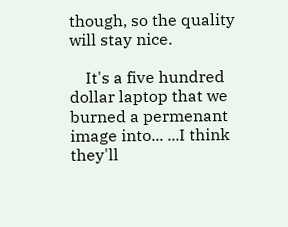though, so the quality will stay nice.

    It's a five hundred dollar laptop that we burned a permenant image into... ...I think they'll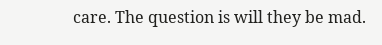care. The question is will they be mad.